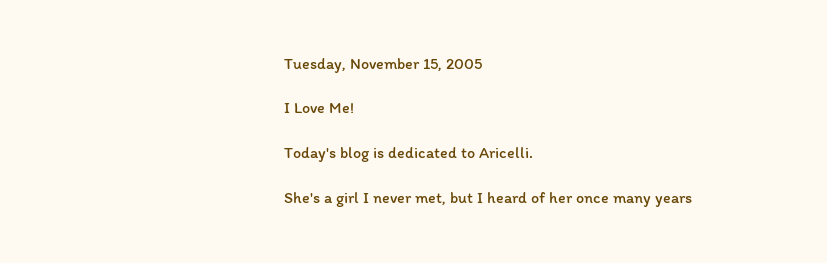Tuesday, November 15, 2005

I Love Me!

Today's blog is dedicated to Aricelli.

She's a girl I never met, but I heard of her once many years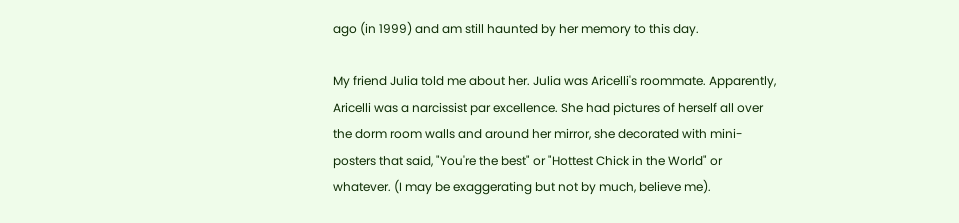ago (in 1999) and am still haunted by her memory to this day.

My friend Julia told me about her. Julia was Aricelli's roommate. Apparently, Aricelli was a narcissist par excellence. She had pictures of herself all over the dorm room walls and around her mirror, she decorated with mini-posters that said, "You're the best" or "Hottest Chick in the World" or whatever. (I may be exaggerating but not by much, believe me).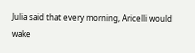Julia said that every morning, Aricelli would wake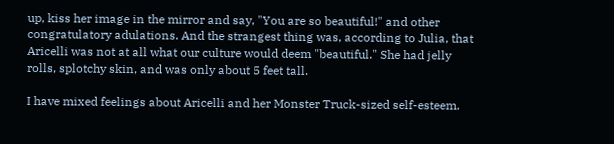up, kiss her image in the mirror and say, "You are so beautiful!" and other congratulatory adulations. And the strangest thing was, according to Julia, that Aricelli was not at all what our culture would deem "beautiful." She had jelly rolls, splotchy skin, and was only about 5 feet tall.

I have mixed feelings about Aricelli and her Monster Truck-sized self-esteem.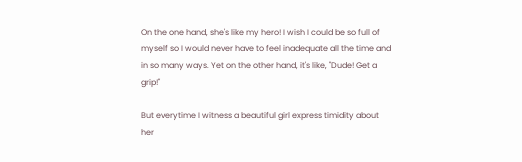On the one hand, she's like my hero! I wish I could be so full of myself so I would never have to feel inadequate all the time and in so many ways. Yet on the other hand, it's like, "Dude! Get a grip!"

But everytime I witness a beautiful girl express timidity about her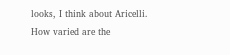looks, I think about Aricelli. How varied are the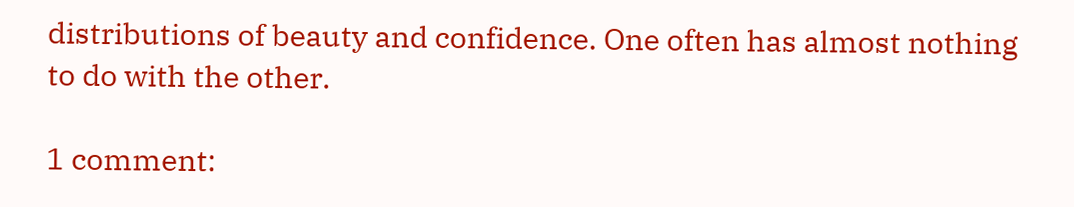distributions of beauty and confidence. One often has almost nothing to do with the other.

1 comment: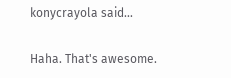konycrayola said...

Haha. That's awesome.